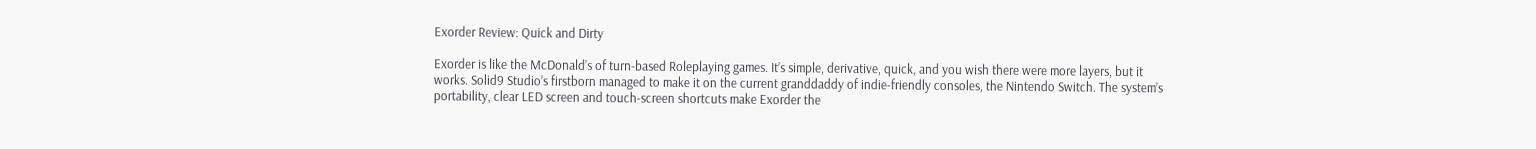Exorder Review: Quick and Dirty

Exorder is like the McDonald’s of turn-based Roleplaying games. It’s simple, derivative, quick, and you wish there were more layers, but it works. Solid9 Studio’s firstborn managed to make it on the current granddaddy of indie-friendly consoles, the Nintendo Switch. The system’s portability, clear LED screen and touch-screen shortcuts make Exorder the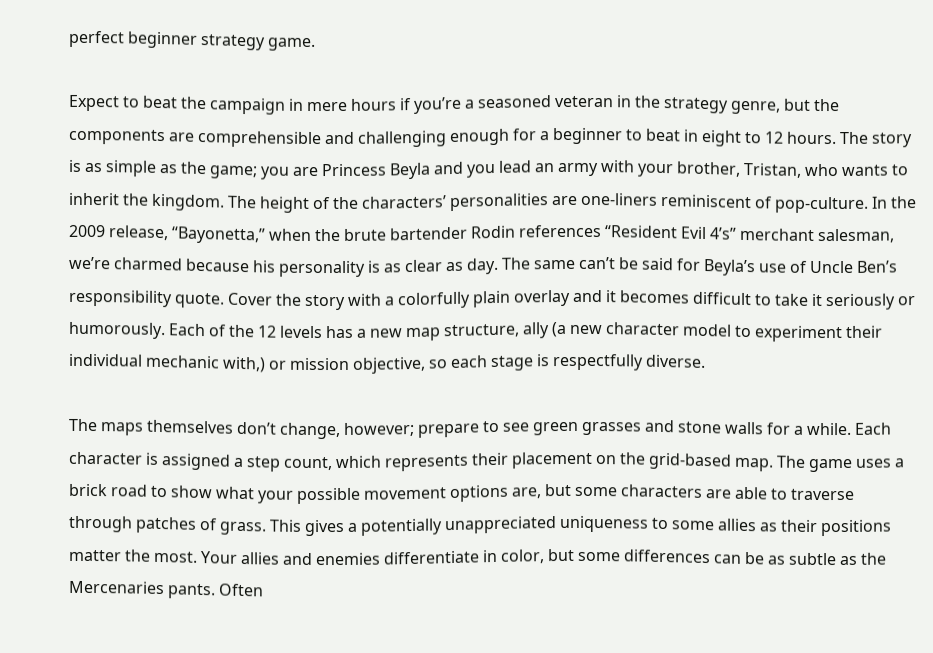perfect beginner strategy game.

Expect to beat the campaign in mere hours if you’re a seasoned veteran in the strategy genre, but the components are comprehensible and challenging enough for a beginner to beat in eight to 12 hours. The story is as simple as the game; you are Princess Beyla and you lead an army with your brother, Tristan, who wants to inherit the kingdom. The height of the characters’ personalities are one-liners reminiscent of pop-culture. In the 2009 release, “Bayonetta,” when the brute bartender Rodin references “Resident Evil 4’s” merchant salesman, we’re charmed because his personality is as clear as day. The same can’t be said for Beyla’s use of Uncle Ben’s responsibility quote. Cover the story with a colorfully plain overlay and it becomes difficult to take it seriously or humorously. Each of the 12 levels has a new map structure, ally (a new character model to experiment their individual mechanic with,) or mission objective, so each stage is respectfully diverse.

The maps themselves don’t change, however; prepare to see green grasses and stone walls for a while. Each character is assigned a step count, which represents their placement on the grid-based map. The game uses a brick road to show what your possible movement options are, but some characters are able to traverse through patches of grass. This gives a potentially unappreciated uniqueness to some allies as their positions matter the most. Your allies and enemies differentiate in color, but some differences can be as subtle as the Mercenaries pants. Often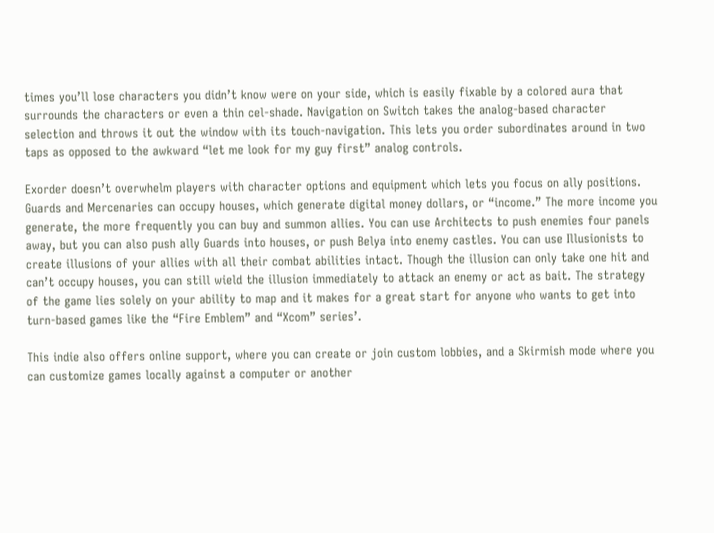times you’ll lose characters you didn’t know were on your side, which is easily fixable by a colored aura that surrounds the characters or even a thin cel-shade. Navigation on Switch takes the analog-based character selection and throws it out the window with its touch-navigation. This lets you order subordinates around in two taps as opposed to the awkward “let me look for my guy first” analog controls.

Exorder doesn’t overwhelm players with character options and equipment which lets you focus on ally positions. Guards and Mercenaries can occupy houses, which generate digital money dollars, or “income.” The more income you generate, the more frequently you can buy and summon allies. You can use Architects to push enemies four panels away, but you can also push ally Guards into houses, or push Belya into enemy castles. You can use Illusionists to create illusions of your allies with all their combat abilities intact. Though the illusion can only take one hit and can’t occupy houses, you can still wield the illusion immediately to attack an enemy or act as bait. The strategy of the game lies solely on your ability to map and it makes for a great start for anyone who wants to get into turn-based games like the “Fire Emblem” and “Xcom” series’.

This indie also offers online support, where you can create or join custom lobbies, and a Skirmish mode where you can customize games locally against a computer or another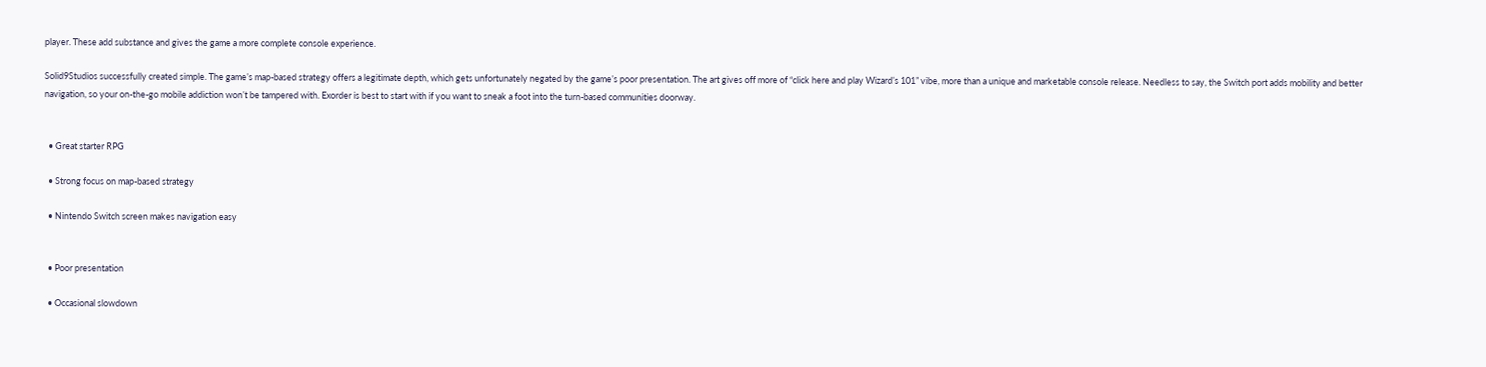player. These add substance and gives the game a more complete console experience.

Solid9Studios successfully created simple. The game’s map-based strategy offers a legitimate depth, which gets unfortunately negated by the game’s poor presentation. The art gives off more of “click here and play Wizard’s 101” vibe, more than a unique and marketable console release. Needless to say, the Switch port adds mobility and better navigation, so your on-the-go mobile addiction won’t be tampered with. Exorder is best to start with if you want to sneak a foot into the turn-based communities doorway.


  • Great starter RPG

  • Strong focus on map-based strategy

  • Nintendo Switch screen makes navigation easy


  • Poor presentation

  • Occasional slowdown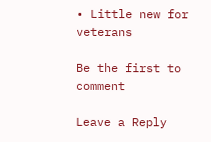• Little new for veterans

Be the first to comment

Leave a Reply